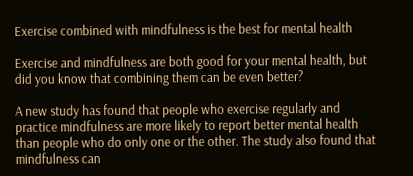Exercise combined with mindfulness is the best for mental health

Exercise and mindfulness are both good for your mental health, but did you know that combining them can be even better?

A new study has found that people who exercise regularly and practice mindfulness are more likely to report better mental health than people who do only one or the other. The study also found that mindfulness can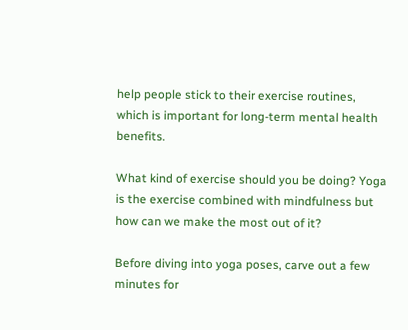help people stick to their exercise routines, which is important for long-term mental health benefits.

What kind of exercise should you be doing? Yoga is the exercise combined with mindfulness but how can we make the most out of it?

Before diving into yoga poses, carve out a few minutes for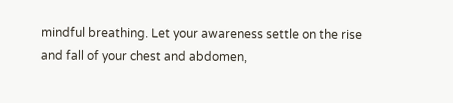mindful breathing. Let your awareness settle on the rise and fall of your chest and abdomen,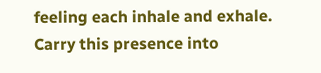feeling each inhale and exhale. Carry this presence into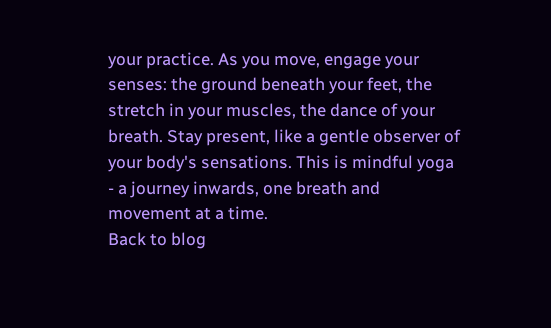your practice. As you move, engage your senses: the ground beneath your feet, the stretch in your muscles, the dance of your breath. Stay present, like a gentle observer of your body's sensations. This is mindful yoga - a journey inwards, one breath and movement at a time.
Back to blog